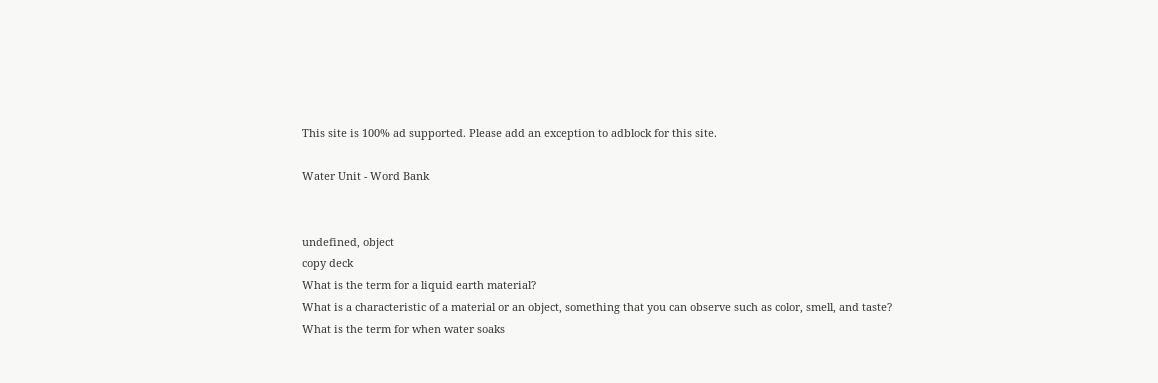This site is 100% ad supported. Please add an exception to adblock for this site.

Water Unit - Word Bank


undefined, object
copy deck
What is the term for a liquid earth material?
What is a characteristic of a material or an object, something that you can observe such as color, smell, and taste?
What is the term for when water soaks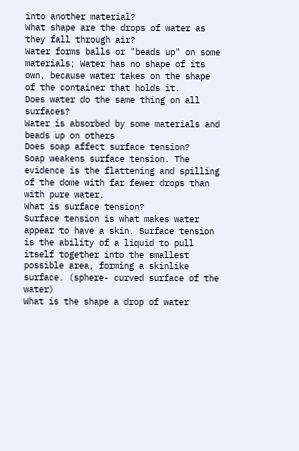into another material?
What shape are the drops of water as they fall through air?
Water forms balls or "beads up" on some materials; Water has no shape of its own, because water takes on the shape of the container that holds it.
Does water do the same thing on all surfaces?
Water is absorbed by some materials and beads up on others
Does soap affect surface tension?
Soap weakens surface tension. The evidence is the flattening and spilling of the dome with far fewer drops than with pure water.
What is surface tension?
Surface tension is what makes water appear to have a skin. Surface tension is the ability of a liquid to pull itself together into the smallest possible area, forming a skinlike surface. (sphere- curved surface of the water)
What is the shape a drop of water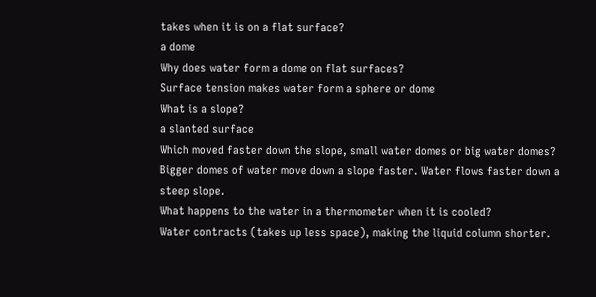takes when it is on a flat surface?
a dome
Why does water form a dome on flat surfaces?
Surface tension makes water form a sphere or dome
What is a slope?
a slanted surface
Which moved faster down the slope, small water domes or big water domes?
Bigger domes of water move down a slope faster. Water flows faster down a steep slope.
What happens to the water in a thermometer when it is cooled?
Water contracts (takes up less space), making the liquid column shorter.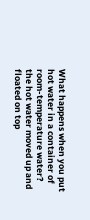What happens when you put hot water in a container of room-temperature water?
the hot water moved up and floated on top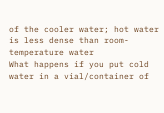of the cooler water; hot water is less dense than room-temperature water
What happens if you put cold water in a vial/container of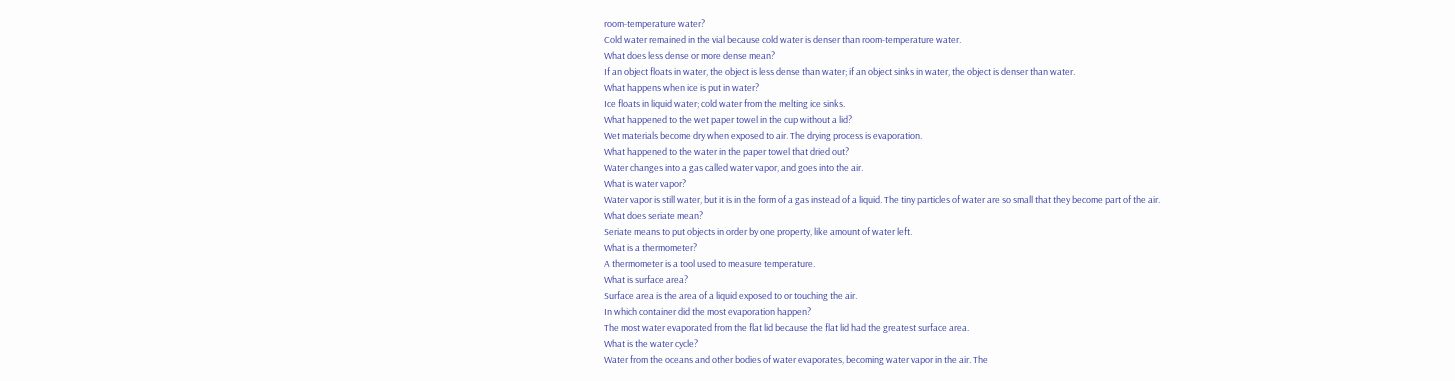room-temperature water?
Cold water remained in the vial because cold water is denser than room-temperature water.
What does less dense or more dense mean?
If an object floats in water, the object is less dense than water; if an object sinks in water, the object is denser than water.
What happens when ice is put in water?
Ice floats in liquid water; cold water from the melting ice sinks.
What happened to the wet paper towel in the cup without a lid?
Wet materials become dry when exposed to air. The drying process is evaporation.
What happened to the water in the paper towel that dried out?
Water changes into a gas called water vapor, and goes into the air.
What is water vapor?
Water vapor is still water, but it is in the form of a gas instead of a liquid. The tiny particles of water are so small that they become part of the air.
What does seriate mean?
Seriate means to put objects in order by one property, like amount of water left.
What is a thermometer?
A thermometer is a tool used to measure temperature.
What is surface area?
Surface area is the area of a liquid exposed to or touching the air.
In which container did the most evaporation happen?
The most water evaporated from the flat lid because the flat lid had the greatest surface area.
What is the water cycle?
Water from the oceans and other bodies of water evaporates, becoming water vapor in the air. The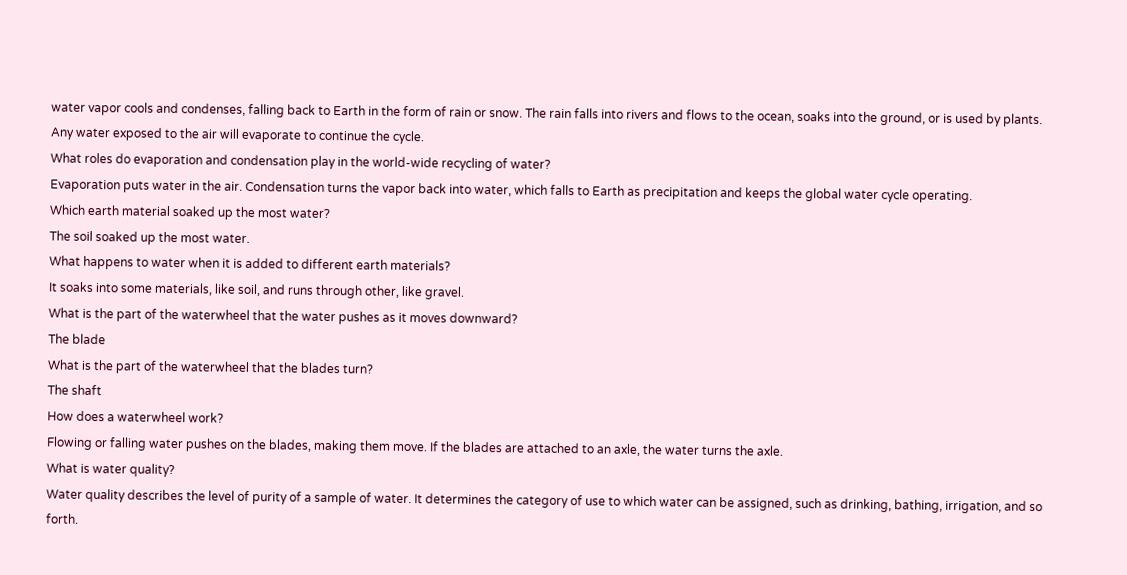water vapor cools and condenses, falling back to Earth in the form of rain or snow. The rain falls into rivers and flows to the ocean, soaks into the ground, or is used by plants. Any water exposed to the air will evaporate to continue the cycle.
What roles do evaporation and condensation play in the world-wide recycling of water?
Evaporation puts water in the air. Condensation turns the vapor back into water, which falls to Earth as precipitation and keeps the global water cycle operating.
Which earth material soaked up the most water?
The soil soaked up the most water.
What happens to water when it is added to different earth materials?
It soaks into some materials, like soil, and runs through other, like gravel.
What is the part of the waterwheel that the water pushes as it moves downward?
The blade
What is the part of the waterwheel that the blades turn?
The shaft
How does a waterwheel work?
Flowing or falling water pushes on the blades, making them move. If the blades are attached to an axle, the water turns the axle.
What is water quality?
Water quality describes the level of purity of a sample of water. It determines the category of use to which water can be assigned, such as drinking, bathing, irrigation, and so forth.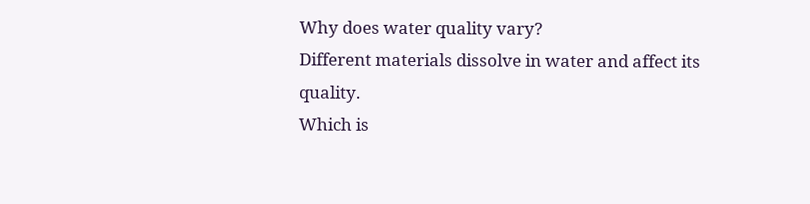Why does water quality vary?
Different materials dissolve in water and affect its quality.
Which is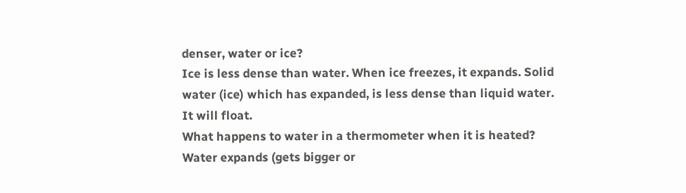denser, water or ice?
Ice is less dense than water. When ice freezes, it expands. Solid water (ice) which has expanded, is less dense than liquid water. It will float.
What happens to water in a thermometer when it is heated?
Water expands (gets bigger or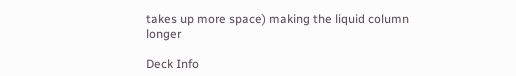takes up more space) making the liquid column longer

Deck Info